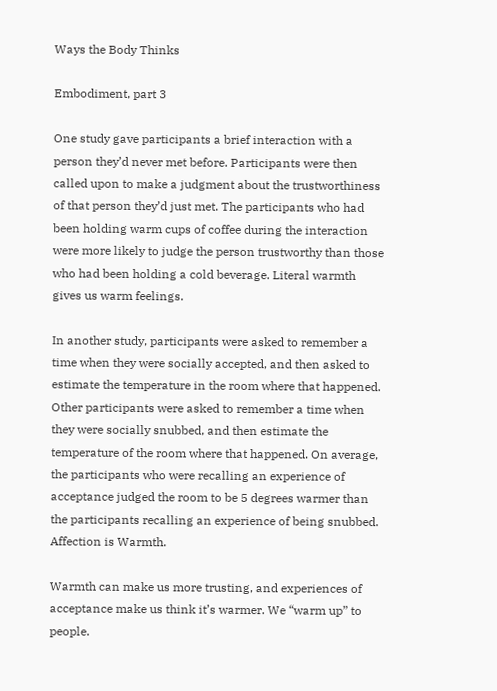Ways the Body Thinks

Embodiment, part 3

One study gave participants a brief interaction with a person they’d never met before. Participants were then called upon to make a judgment about the trustworthiness of that person they’d just met. The participants who had been holding warm cups of coffee during the interaction were more likely to judge the person trustworthy than those who had been holding a cold beverage. Literal warmth gives us warm feelings.

In another study, participants were asked to remember a time when they were socially accepted, and then asked to estimate the temperature in the room where that happened. Other participants were asked to remember a time when they were socially snubbed, and then estimate the temperature of the room where that happened. On average, the participants who were recalling an experience of acceptance judged the room to be 5 degrees warmer than the participants recalling an experience of being snubbed. Affection is Warmth.

Warmth can make us more trusting, and experiences of acceptance make us think it’s warmer. We “warm up” to people.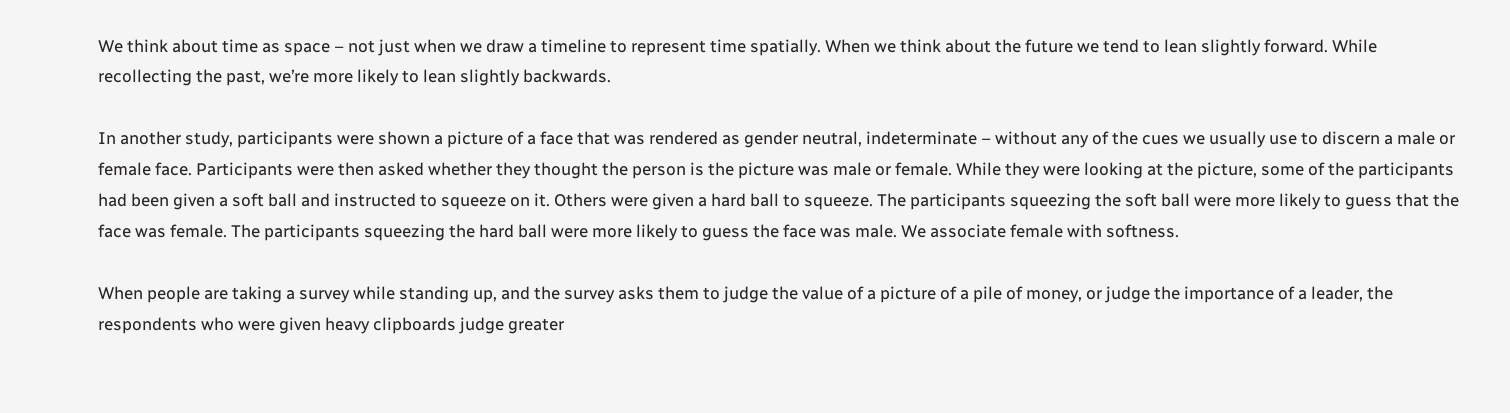We think about time as space – not just when we draw a timeline to represent time spatially. When we think about the future we tend to lean slightly forward. While recollecting the past, we’re more likely to lean slightly backwards.

In another study, participants were shown a picture of a face that was rendered as gender neutral, indeterminate – without any of the cues we usually use to discern a male or female face. Participants were then asked whether they thought the person is the picture was male or female. While they were looking at the picture, some of the participants had been given a soft ball and instructed to squeeze on it. Others were given a hard ball to squeeze. The participants squeezing the soft ball were more likely to guess that the face was female. The participants squeezing the hard ball were more likely to guess the face was male. We associate female with softness.

When people are taking a survey while standing up, and the survey asks them to judge the value of a picture of a pile of money, or judge the importance of a leader, the respondents who were given heavy clipboards judge greater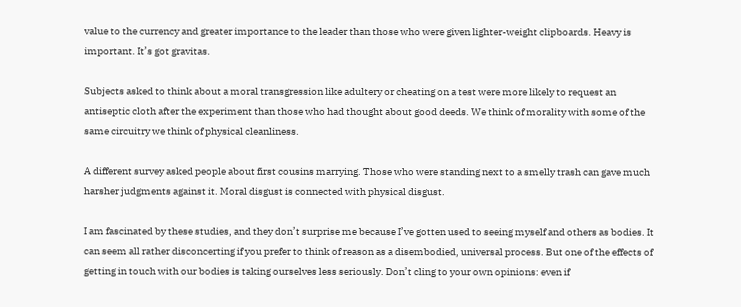value to the currency and greater importance to the leader than those who were given lighter-weight clipboards. Heavy is important. It’s got gravitas.

Subjects asked to think about a moral transgression like adultery or cheating on a test were more likely to request an antiseptic cloth after the experiment than those who had thought about good deeds. We think of morality with some of the same circuitry we think of physical cleanliness.

A different survey asked people about first cousins marrying. Those who were standing next to a smelly trash can gave much harsher judgments against it. Moral disgust is connected with physical disgust.

I am fascinated by these studies, and they don’t surprise me because I’ve gotten used to seeing myself and others as bodies. It can seem all rather disconcerting if you prefer to think of reason as a disembodied, universal process. But one of the effects of getting in touch with our bodies is taking ourselves less seriously. Don’t cling to your own opinions: even if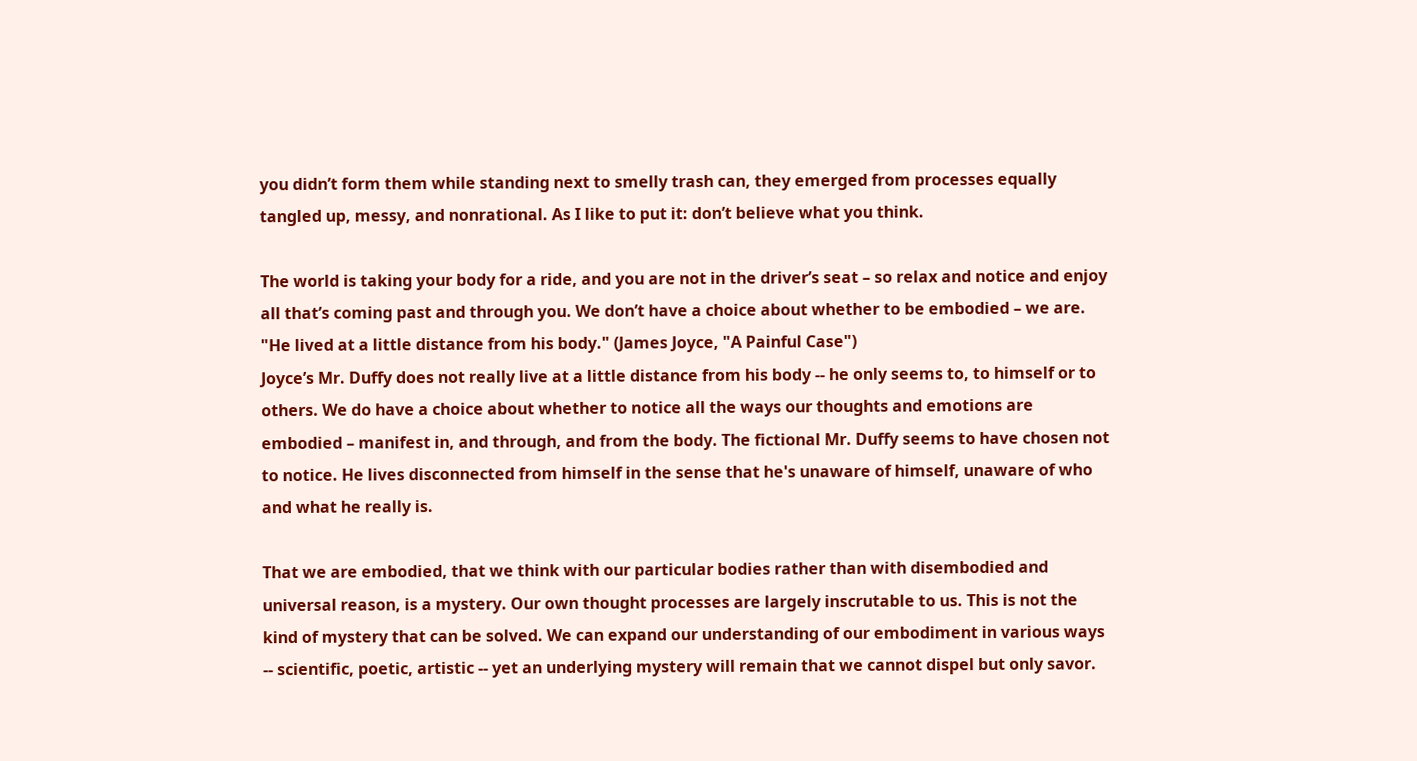you didn’t form them while standing next to smelly trash can, they emerged from processes equally tangled up, messy, and nonrational. As I like to put it: don’t believe what you think.

The world is taking your body for a ride, and you are not in the driver’s seat – so relax and notice and enjoy all that’s coming past and through you. We don’t have a choice about whether to be embodied – we are.
"He lived at a little distance from his body." (James Joyce, "A Painful Case")
Joyce’s Mr. Duffy does not really live at a little distance from his body -- he only seems to, to himself or to others. We do have a choice about whether to notice all the ways our thoughts and emotions are embodied – manifest in, and through, and from the body. The fictional Mr. Duffy seems to have chosen not to notice. He lives disconnected from himself in the sense that he's unaware of himself, unaware of who and what he really is.

That we are embodied, that we think with our particular bodies rather than with disembodied and universal reason, is a mystery. Our own thought processes are largely inscrutable to us. This is not the kind of mystery that can be solved. We can expand our understanding of our embodiment in various ways -- scientific, poetic, artistic -- yet an underlying mystery will remain that we cannot dispel but only savor.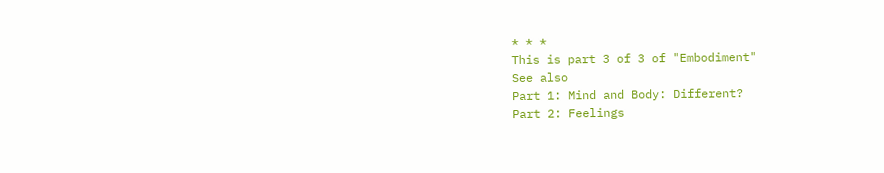* * *
This is part 3 of 3 of "Embodiment"
See also
Part 1: Mind and Body: Different?
Part 2: Feelings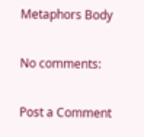Metaphors Body

No comments:

Post a Comment